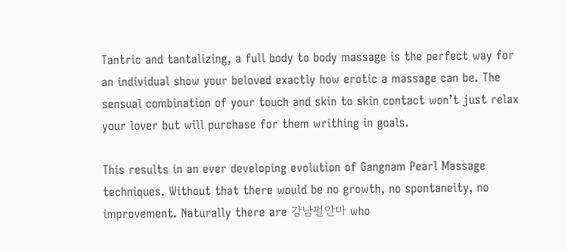Tantric and tantalizing, a full body to body massage is the perfect way for an individual show your beloved exactly how erotic a massage can be. The sensual combination of your touch and skin to skin contact won’t just relax your lover but will purchase for them writhing in goals.

This results in an ever developing evolution of Gangnam Pearl Massage techniques. Without that there would be no growth, no spontaneity, no improvement. Naturally there are 강남펄안마 who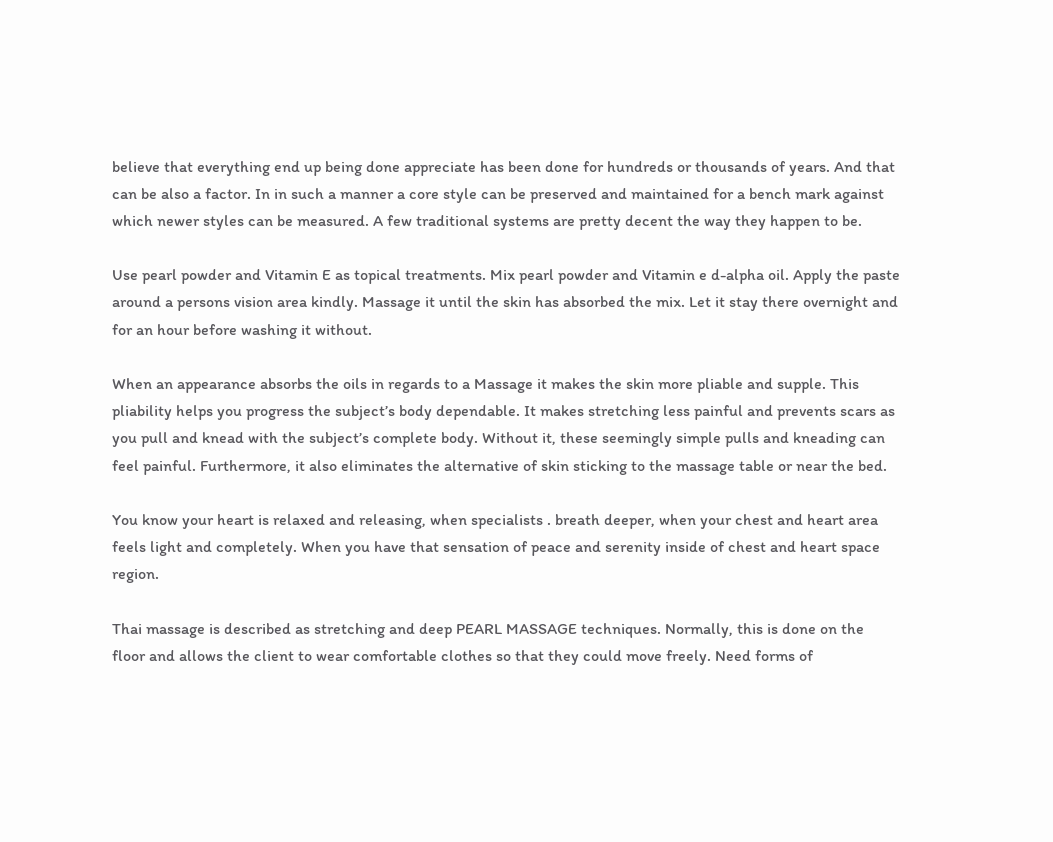believe that everything end up being done appreciate has been done for hundreds or thousands of years. And that can be also a factor. In in such a manner a core style can be preserved and maintained for a bench mark against which newer styles can be measured. A few traditional systems are pretty decent the way they happen to be.

Use pearl powder and Vitamin E as topical treatments. Mix pearl powder and Vitamin e d-alpha oil. Apply the paste around a persons vision area kindly. Massage it until the skin has absorbed the mix. Let it stay there overnight and for an hour before washing it without.

When an appearance absorbs the oils in regards to a Massage it makes the skin more pliable and supple. This pliability helps you progress the subject’s body dependable. It makes stretching less painful and prevents scars as you pull and knead with the subject’s complete body. Without it, these seemingly simple pulls and kneading can feel painful. Furthermore, it also eliminates the alternative of skin sticking to the massage table or near the bed.

You know your heart is relaxed and releasing, when specialists . breath deeper, when your chest and heart area feels light and completely. When you have that sensation of peace and serenity inside of chest and heart space region.

Thai massage is described as stretching and deep PEARL MASSAGE techniques. Normally, this is done on the floor and allows the client to wear comfortable clothes so that they could move freely. Need forms of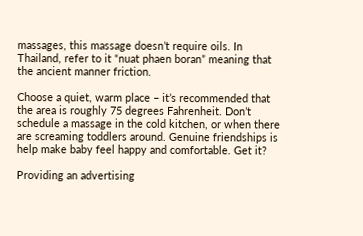massages, this massage doesn’t require oils. In Thailand, refer to it “nuat phaen boran” meaning that the ancient manner friction.

Choose a quiet, warm place – it’s recommended that the area is roughly 75 degrees Fahrenheit. Don’t schedule a massage in the cold kitchen, or when there are screaming toddlers around. Genuine friendships is help make baby feel happy and comfortable. Get it?

Providing an advertising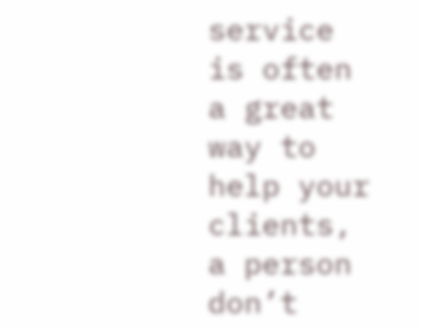service is often a great way to help your clients, a person don’t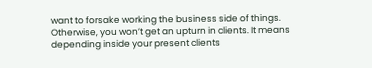want to forsake working the business side of things. Otherwise, you won’t get an upturn in clients. It means depending inside your present clients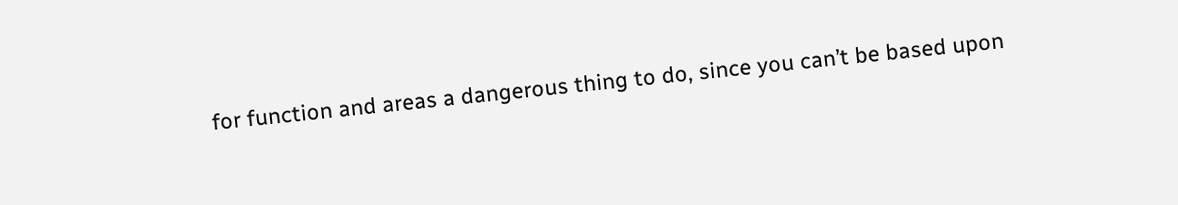for function and areas a dangerous thing to do, since you can’t be based upon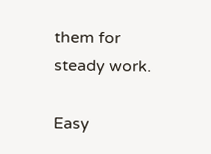them for steady work.

Easy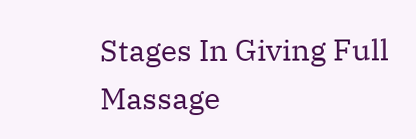Stages In Giving Full Massage